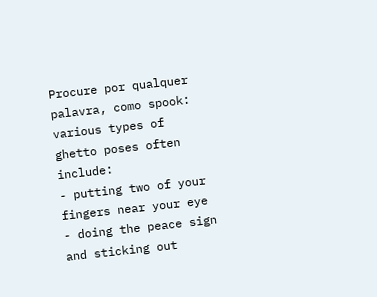Procure por qualquer palavra, como spook:
various types of ghetto poses often include:
- putting two of your fingers near your eye
- doing the peace sign and sticking out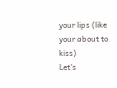your lips (like your about to kiss)
Let's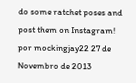do some ratchet poses and post them on Instagram!
por mockingjay22 27 de Novembro de 2013